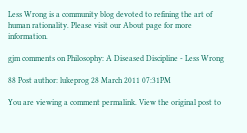Less Wrong is a community blog devoted to refining the art of human rationality. Please visit our About page for more information.

gjm comments on Philosophy: A Diseased Discipline - Less Wrong

88 Post author: lukeprog 28 March 2011 07:31PM

You are viewing a comment permalink. View the original post to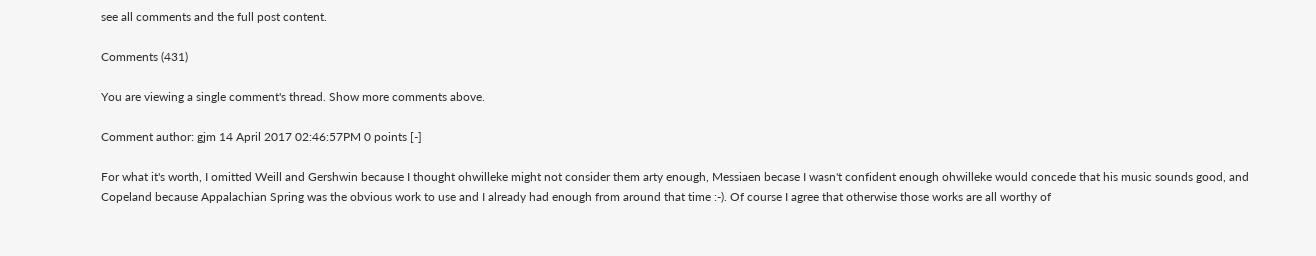see all comments and the full post content.

Comments (431)

You are viewing a single comment's thread. Show more comments above.

Comment author: gjm 14 April 2017 02:46:57PM 0 points [-]

For what it's worth, I omitted Weill and Gershwin because I thought ohwilleke might not consider them arty enough, Messiaen becase I wasn't confident enough ohwilleke would concede that his music sounds good, and Copeland because Appalachian Spring was the obvious work to use and I already had enough from around that time :-). Of course I agree that otherwise those works are all worthy of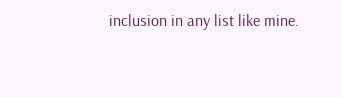inclusion in any list like mine.